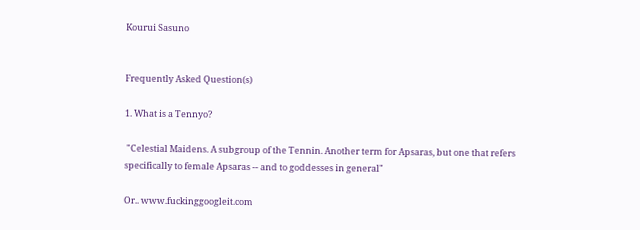Kourui Sasuno


Frequently Asked Question(s)

1. What is a Tennyo?

 "Celestial Maidens. A subgroup of the Tennin. Another term for Apsaras, but one that refers specifically to female Apsaras -- and to goddesses in general"

Or.. www.fuckinggoogleit.com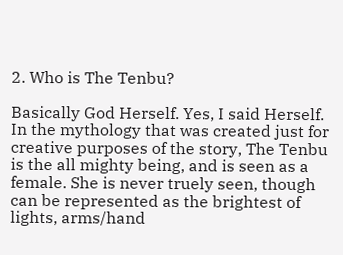2. Who is The Tenbu?

Basically God Herself. Yes, I said Herself. In the mythology that was created just for creative purposes of the story, The Tenbu is the all mighty being, and is seen as a female. She is never truely seen, though can be represented as the brightest of lights, arms/hand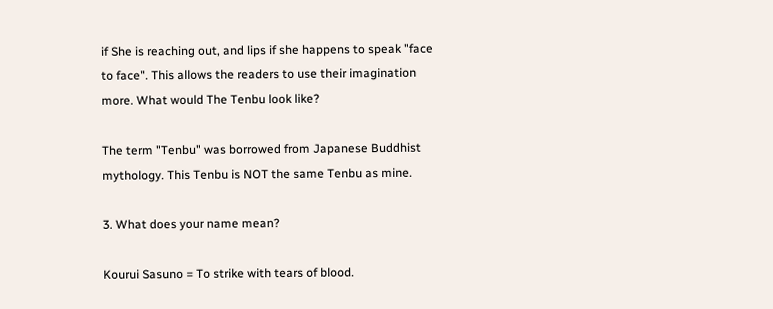if She is reaching out, and lips if she happens to speak "face to face". This allows the readers to use their imagination more. What would The Tenbu look like?

The term "Tenbu" was borrowed from Japanese Buddhist mythology. This Tenbu is NOT the same Tenbu as mine.

3. What does your name mean?

Kourui Sasuno = To strike with tears of blood.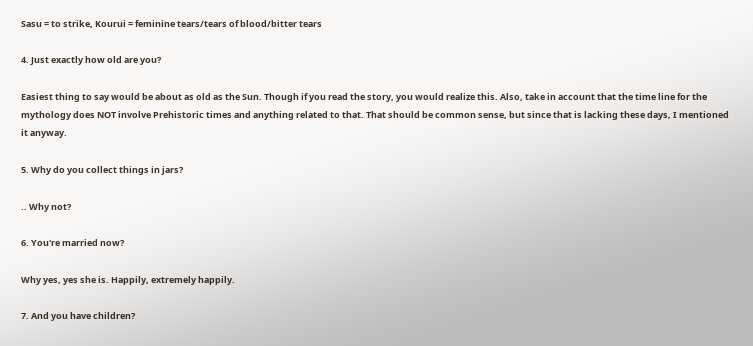Sasu = to strike, Kourui = feminine tears/tears of blood/bitter tears

4. Just exactly how old are you?

Easiest thing to say would be about as old as the Sun. Though if you read the story, you would realize this. Also, take in account that the time line for the mythology does NOT involve Prehistoric times and anything related to that. That should be common sense, but since that is lacking these days, I mentioned it anyway.

5. Why do you collect things in jars?

.. Why not?

6. You're married now?

Why yes, yes she is. Happily, extremely happily.

7. And you have children?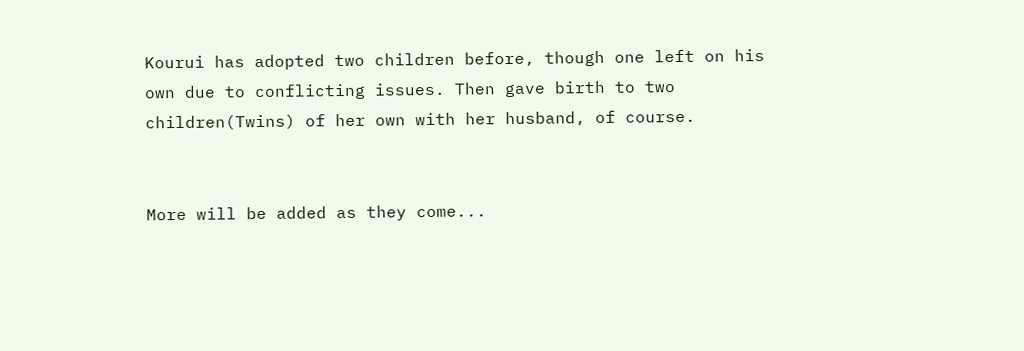Kourui has adopted two children before, though one left on his own due to conflicting issues. Then gave birth to two children(Twins) of her own with her husband, of course.


More will be added as they come...